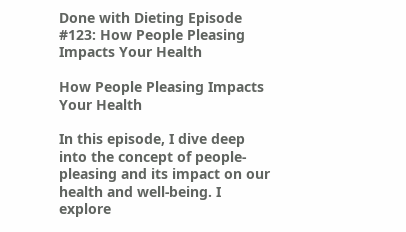Done with Dieting Episode #123: How People Pleasing Impacts Your Health

How People Pleasing Impacts Your Health

In this episode, I dive deep into the concept of people-pleasing and its impact on our health and well-being. I explore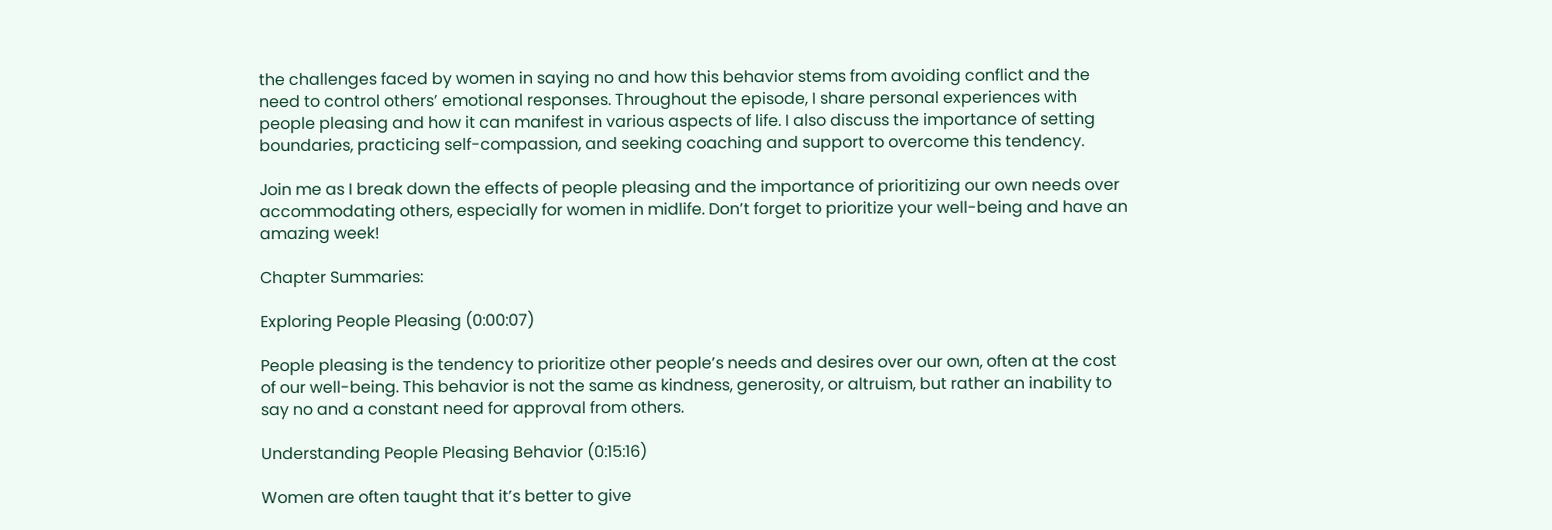the challenges faced by women in saying no and how this behavior stems from avoiding conflict and the need to control others’ emotional responses. Throughout the episode, I share personal experiences with people pleasing and how it can manifest in various aspects of life. I also discuss the importance of setting boundaries, practicing self-compassion, and seeking coaching and support to overcome this tendency.

Join me as I break down the effects of people pleasing and the importance of prioritizing our own needs over accommodating others, especially for women in midlife. Don’t forget to prioritize your well-being and have an amazing week!

Chapter Summaries:

Exploring People Pleasing (0:00:07)

People pleasing is the tendency to prioritize other people’s needs and desires over our own, often at the cost of our well-being. This behavior is not the same as kindness, generosity, or altruism, but rather an inability to say no and a constant need for approval from others.

Understanding People Pleasing Behavior (0:15:16)

Women are often taught that it’s better to give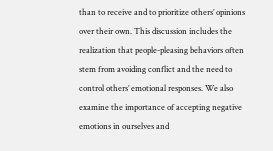than to receive and to prioritize others’ opinions over their own. This discussion includes the realization that people-pleasing behaviors often stem from avoiding conflict and the need to control others’ emotional responses. We also examine the importance of accepting negative emotions in ourselves and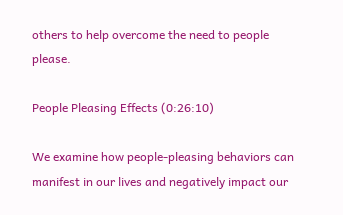others to help overcome the need to people please.

People Pleasing Effects (0:26:10)

We examine how people-pleasing behaviors can manifest in our lives and negatively impact our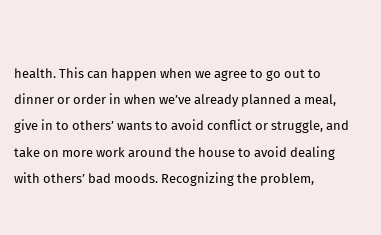health. This can happen when we agree to go out to dinner or order in when we’ve already planned a meal, give in to others’ wants to avoid conflict or struggle, and take on more work around the house to avoid dealing with others’ bad moods. Recognizing the problem,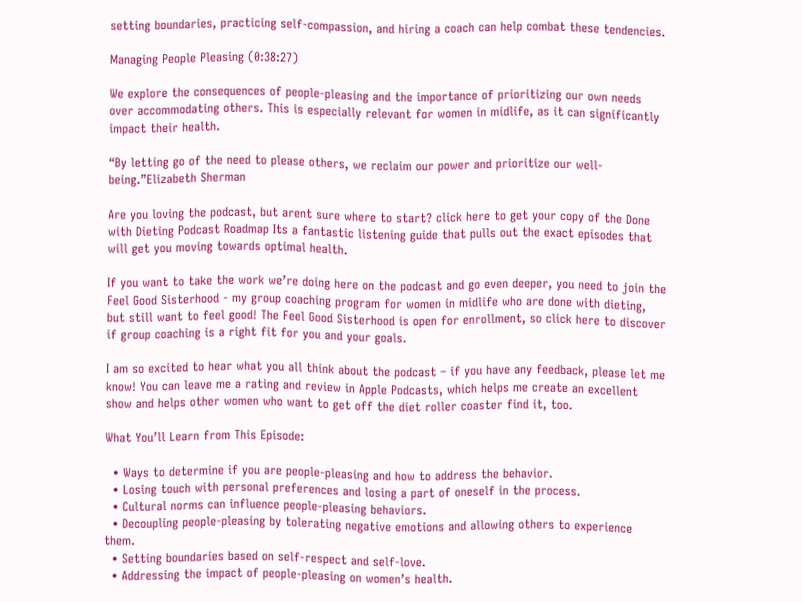setting boundaries, practicing self-compassion, and hiring a coach can help combat these tendencies.

Managing People Pleasing (0:38:27)

We explore the consequences of people-pleasing and the importance of prioritizing our own needs over accommodating others. This is especially relevant for women in midlife, as it can significantly impact their health.

“By letting go of the need to please others, we reclaim our power and prioritize our well-being.”Elizabeth Sherman

Are you loving the podcast, but arent sure where to start? click here to get your copy of the Done with Dieting Podcast Roadmap Its a fantastic listening guide that pulls out the exact episodes that will get you moving towards optimal health.

If you want to take the work we’re doing here on the podcast and go even deeper, you need to join the Feel Good Sisterhood - my group coaching program for women in midlife who are done with dieting, but still want to feel good! The Feel Good Sisterhood is open for enrollment, so click here to discover if group coaching is a right fit for you and your goals.

I am so excited to hear what you all think about the podcast – if you have any feedback, please let me know! You can leave me a rating and review in Apple Podcasts, which helps me create an excellent show and helps other women who want to get off the diet roller coaster find it, too.

What You’ll Learn from This Episode:

  • Ways to determine if you are people-pleasing and how to address the behavior.
  • Losing touch with personal preferences and losing a part of oneself in the process.
  • Cultural norms can influence people-pleasing behaviors.
  • Decoupling people-pleasing by tolerating negative emotions and allowing others to experience them.
  • Setting boundaries based on self-respect and self-love.
  • Addressing the impact of people-pleasing on women’s health.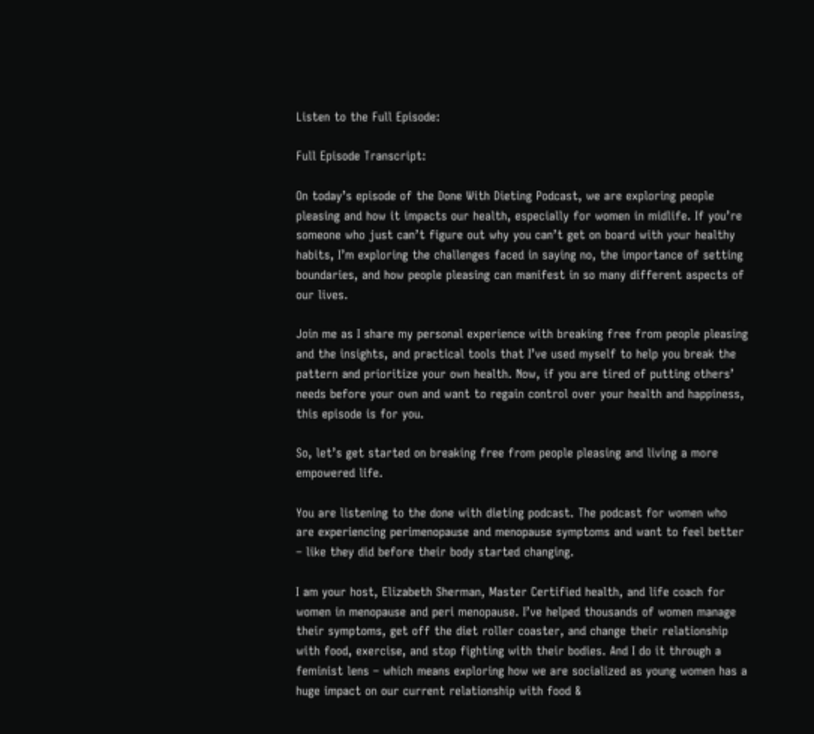Listen to the Full Episode:

Full Episode Transcript:

On today’s episode of the Done With Dieting Podcast, we are exploring people pleasing and how it impacts our health, especially for women in midlife. If you’re someone who just can’t figure out why you can’t get on board with your healthy habits, I’m exploring the challenges faced in saying no, the importance of setting boundaries, and how people pleasing can manifest in so many different aspects of our lives.

Join me as I share my personal experience with breaking free from people pleasing and the insights, and practical tools that I’ve used myself to help you break the pattern and prioritize your own health. Now, if you are tired of putting others’ needs before your own and want to regain control over your health and happiness, this episode is for you.

So, let’s get started on breaking free from people pleasing and living a more empowered life.

You are listening to the done with dieting podcast. The podcast for women who are experiencing perimenopause and menopause symptoms and want to feel better – like they did before their body started changing.

I am your host, Elizabeth Sherman, Master Certified health, and life coach for women in menopause and peri menopause. I’ve helped thousands of women manage their symptoms, get off the diet roller coaster, and change their relationship with food, exercise, and stop fighting with their bodies. And I do it through a feminist lens – which means exploring how we are socialized as young women has a huge impact on our current relationship with food &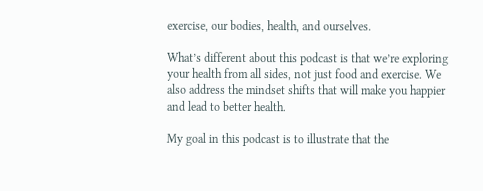exercise, our bodies, health, and ourselves.

What’s different about this podcast is that we’re exploring your health from all sides, not just food and exercise. We also address the mindset shifts that will make you happier and lead to better health.

My goal in this podcast is to illustrate that the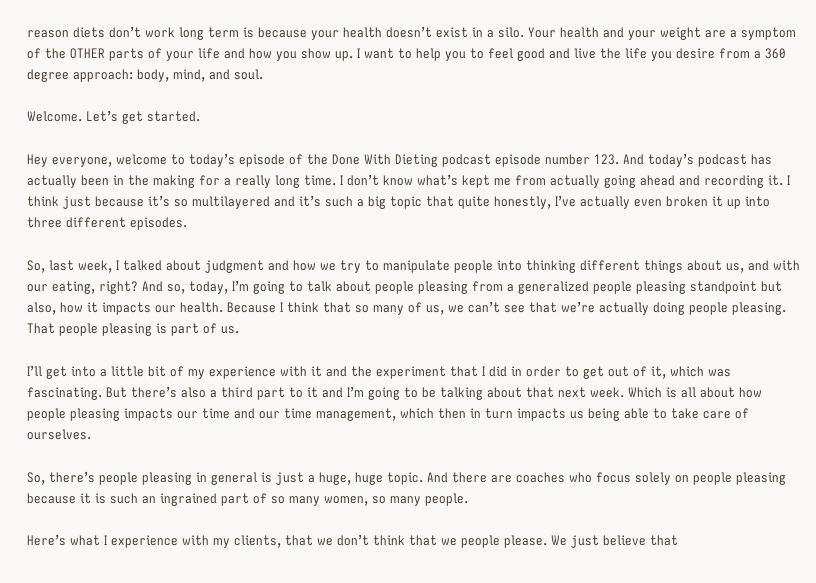reason diets don’t work long term is because your health doesn’t exist in a silo. Your health and your weight are a symptom of the OTHER parts of your life and how you show up. I want to help you to feel good and live the life you desire from a 360 degree approach: body, mind, and soul.

Welcome. Let’s get started.

Hey everyone, welcome to today’s episode of the Done With Dieting podcast episode number 123. And today’s podcast has actually been in the making for a really long time. I don’t know what’s kept me from actually going ahead and recording it. I think just because it’s so multilayered and it’s such a big topic that quite honestly, I’ve actually even broken it up into three different episodes.

So, last week, I talked about judgment and how we try to manipulate people into thinking different things about us, and with our eating, right? And so, today, I’m going to talk about people pleasing from a generalized people pleasing standpoint but also, how it impacts our health. Because I think that so many of us, we can’t see that we’re actually doing people pleasing. That people pleasing is part of us.

I’ll get into a little bit of my experience with it and the experiment that I did in order to get out of it, which was fascinating. But there’s also a third part to it and I’m going to be talking about that next week. Which is all about how people pleasing impacts our time and our time management, which then in turn impacts us being able to take care of ourselves.

So, there’s people pleasing in general is just a huge, huge topic. And there are coaches who focus solely on people pleasing because it is such an ingrained part of so many women, so many people.

Here’s what I experience with my clients, that we don’t think that we people please. We just believe that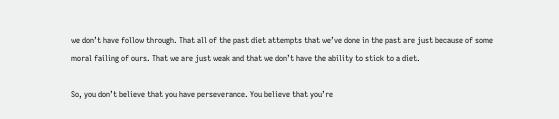we don’t have follow through. That all of the past diet attempts that we’ve done in the past are just because of some moral failing of ours. That we are just weak and that we don’t have the ability to stick to a diet.

So, you don’t believe that you have perseverance. You believe that you’re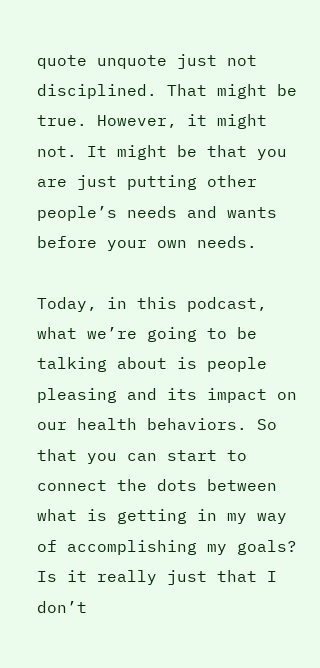quote unquote just not disciplined. That might be true. However, it might not. It might be that you are just putting other people’s needs and wants before your own needs.

Today, in this podcast, what we’re going to be talking about is people pleasing and its impact on our health behaviors. So that you can start to connect the dots between what is getting in my way of accomplishing my goals? Is it really just that I don’t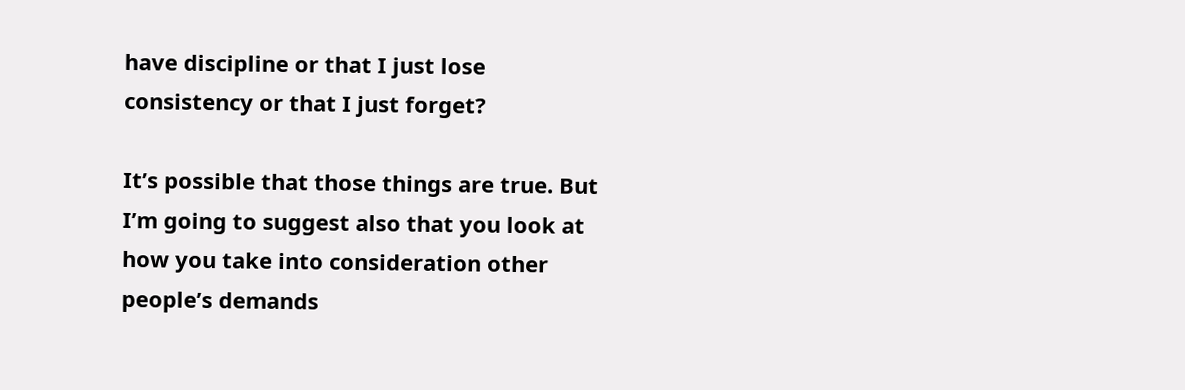have discipline or that I just lose consistency or that I just forget?

It’s possible that those things are true. But I’m going to suggest also that you look at how you take into consideration other people’s demands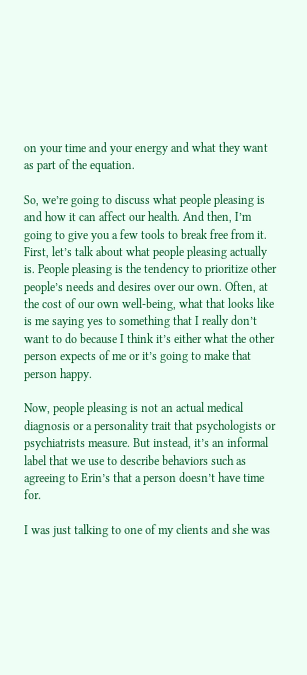on your time and your energy and what they want as part of the equation.

So, we’re going to discuss what people pleasing is and how it can affect our health. And then, I’m going to give you a few tools to break free from it. First, let’s talk about what people pleasing actually is. People pleasing is the tendency to prioritize other people’s needs and desires over our own. Often, at the cost of our own well-being, what that looks like is me saying yes to something that I really don’t want to do because I think it’s either what the other person expects of me or it’s going to make that person happy.

Now, people pleasing is not an actual medical diagnosis or a personality trait that psychologists or psychiatrists measure. But instead, it’s an informal label that we use to describe behaviors such as agreeing to Erin’s that a person doesn’t have time for.

I was just talking to one of my clients and she was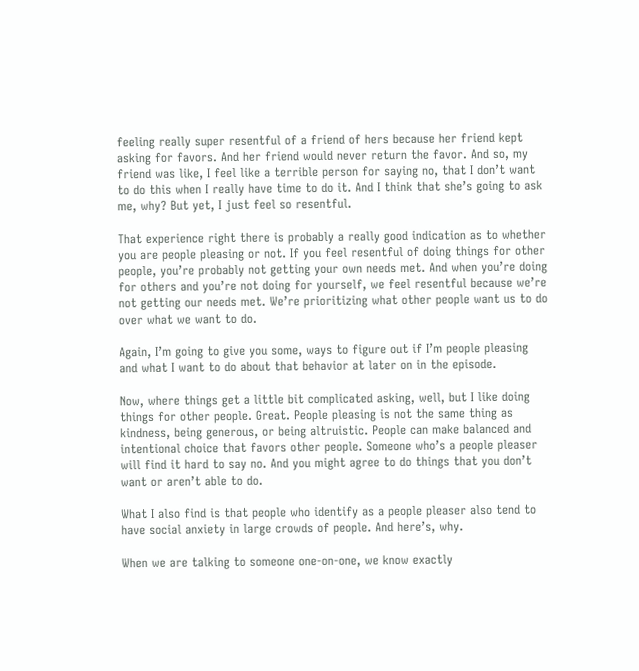feeling really super resentful of a friend of hers because her friend kept asking for favors. And her friend would never return the favor. And so, my friend was like, I feel like a terrible person for saying no, that I don’t want to do this when I really have time to do it. And I think that she’s going to ask me, why? But yet, I just feel so resentful.

That experience right there is probably a really good indication as to whether you are people pleasing or not. If you feel resentful of doing things for other people, you’re probably not getting your own needs met. And when you’re doing for others and you’re not doing for yourself, we feel resentful because we’re not getting our needs met. We’re prioritizing what other people want us to do over what we want to do.

Again, I’m going to give you some, ways to figure out if I’m people pleasing and what I want to do about that behavior at later on in the episode.

Now, where things get a little bit complicated asking, well, but I like doing things for other people. Great. People pleasing is not the same thing as kindness, being generous, or being altruistic. People can make balanced and intentional choice that favors other people. Someone who’s a people pleaser will find it hard to say no. And you might agree to do things that you don’t want or aren’t able to do.

What I also find is that people who identify as a people pleaser also tend to have social anxiety in large crowds of people. And here’s, why.

When we are talking to someone one-on-one, we know exactly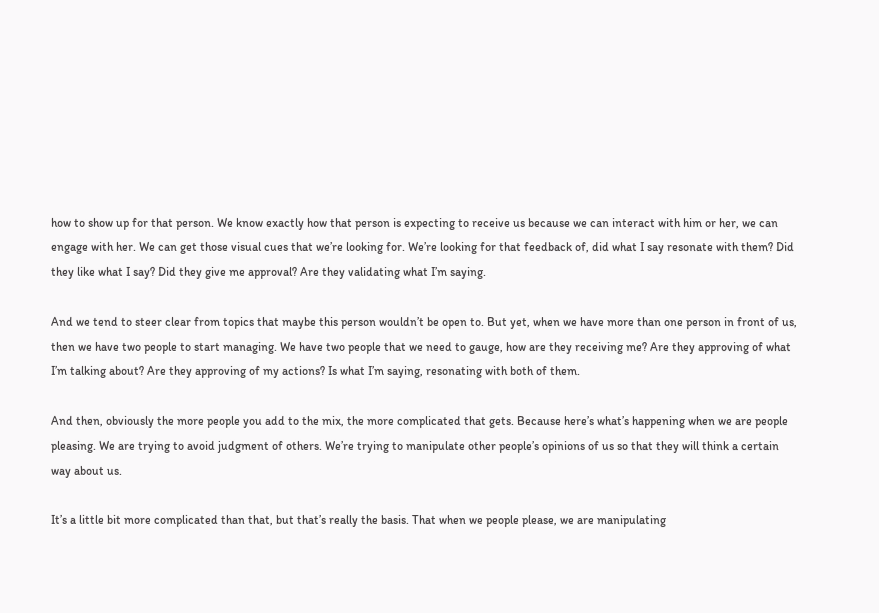how to show up for that person. We know exactly how that person is expecting to receive us because we can interact with him or her, we can engage with her. We can get those visual cues that we’re looking for. We’re looking for that feedback of, did what I say resonate with them? Did they like what I say? Did they give me approval? Are they validating what I’m saying.

And we tend to steer clear from topics that maybe this person wouldn’t be open to. But yet, when we have more than one person in front of us, then we have two people to start managing. We have two people that we need to gauge, how are they receiving me? Are they approving of what I’m talking about? Are they approving of my actions? Is what I’m saying, resonating with both of them.

And then, obviously the more people you add to the mix, the more complicated that gets. Because here’s what’s happening when we are people pleasing. We are trying to avoid judgment of others. We’re trying to manipulate other people’s opinions of us so that they will think a certain way about us.

It’s a little bit more complicated than that, but that’s really the basis. That when we people please, we are manipulating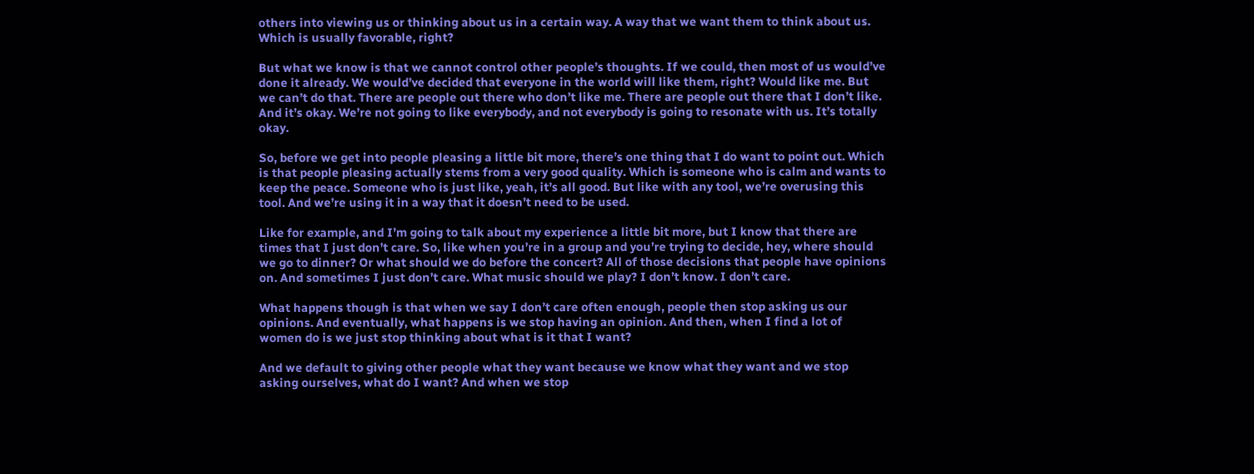others into viewing us or thinking about us in a certain way. A way that we want them to think about us. Which is usually favorable, right?

But what we know is that we cannot control other people’s thoughts. If we could, then most of us would’ve done it already. We would’ve decided that everyone in the world will like them, right? Would like me. But we can’t do that. There are people out there who don’t like me. There are people out there that I don’t like. And it’s okay. We’re not going to like everybody, and not everybody is going to resonate with us. It’s totally okay.

So, before we get into people pleasing a little bit more, there’s one thing that I do want to point out. Which is that people pleasing actually stems from a very good quality. Which is someone who is calm and wants to keep the peace. Someone who is just like, yeah, it’s all good. But like with any tool, we’re overusing this tool. And we’re using it in a way that it doesn’t need to be used.

Like for example, and I’m going to talk about my experience a little bit more, but I know that there are times that I just don’t care. So, like when you’re in a group and you’re trying to decide, hey, where should we go to dinner? Or what should we do before the concert? All of those decisions that people have opinions on. And sometimes I just don’t care. What music should we play? I don’t know. I don’t care.

What happens though is that when we say I don’t care often enough, people then stop asking us our opinions. And eventually, what happens is we stop having an opinion. And then, when I find a lot of women do is we just stop thinking about what is it that I want?

And we default to giving other people what they want because we know what they want and we stop asking ourselves, what do I want? And when we stop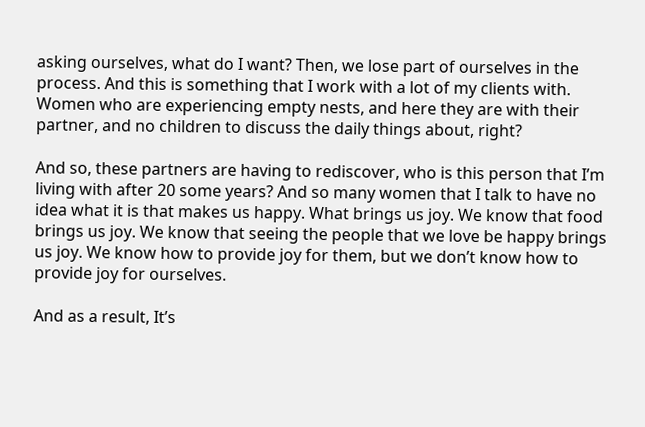asking ourselves, what do I want? Then, we lose part of ourselves in the process. And this is something that I work with a lot of my clients with. Women who are experiencing empty nests, and here they are with their partner, and no children to discuss the daily things about, right?

And so, these partners are having to rediscover, who is this person that I’m living with after 20 some years? And so many women that I talk to have no idea what it is that makes us happy. What brings us joy. We know that food brings us joy. We know that seeing the people that we love be happy brings us joy. We know how to provide joy for them, but we don’t know how to provide joy for ourselves.

And as a result, It’s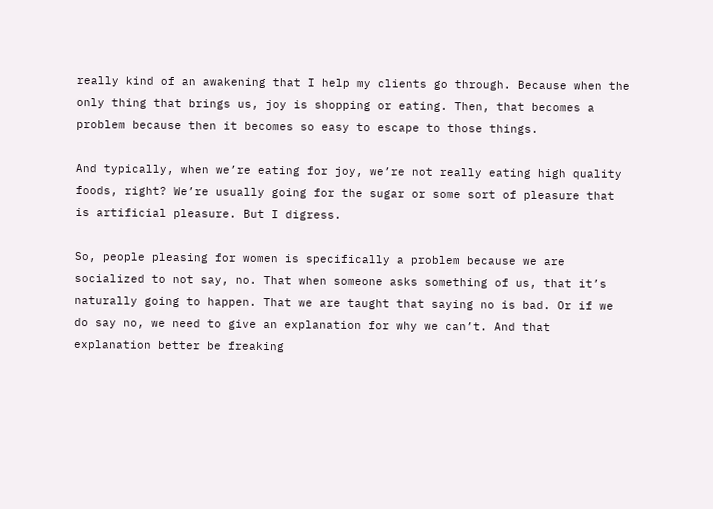really kind of an awakening that I help my clients go through. Because when the only thing that brings us, joy is shopping or eating. Then, that becomes a problem because then it becomes so easy to escape to those things.

And typically, when we’re eating for joy, we’re not really eating high quality foods, right? We’re usually going for the sugar or some sort of pleasure that is artificial pleasure. But I digress.

So, people pleasing for women is specifically a problem because we are socialized to not say, no. That when someone asks something of us, that it’s naturally going to happen. That we are taught that saying no is bad. Or if we do say no, we need to give an explanation for why we can’t. And that explanation better be freaking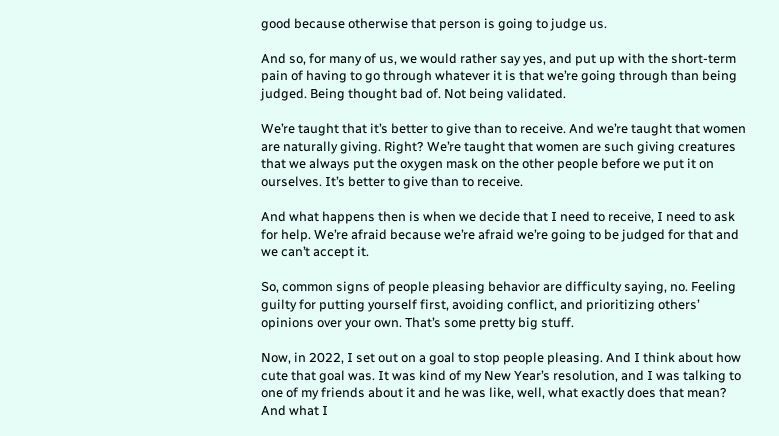good because otherwise that person is going to judge us.

And so, for many of us, we would rather say yes, and put up with the short-term pain of having to go through whatever it is that we’re going through than being judged. Being thought bad of. Not being validated.

We’re taught that it’s better to give than to receive. And we’re taught that women are naturally giving. Right? We’re taught that women are such giving creatures that we always put the oxygen mask on the other people before we put it on ourselves. It’s better to give than to receive.

And what happens then is when we decide that I need to receive, I need to ask for help. We’re afraid because we’re afraid we’re going to be judged for that and we can’t accept it.

So, common signs of people pleasing behavior are difficulty saying, no. Feeling guilty for putting yourself first, avoiding conflict, and prioritizing others’ opinions over your own. That’s some pretty big stuff.

Now, in 2022, I set out on a goal to stop people pleasing. And I think about how cute that goal was. It was kind of my New Year’s resolution, and I was talking to one of my friends about it and he was like, well, what exactly does that mean? And what I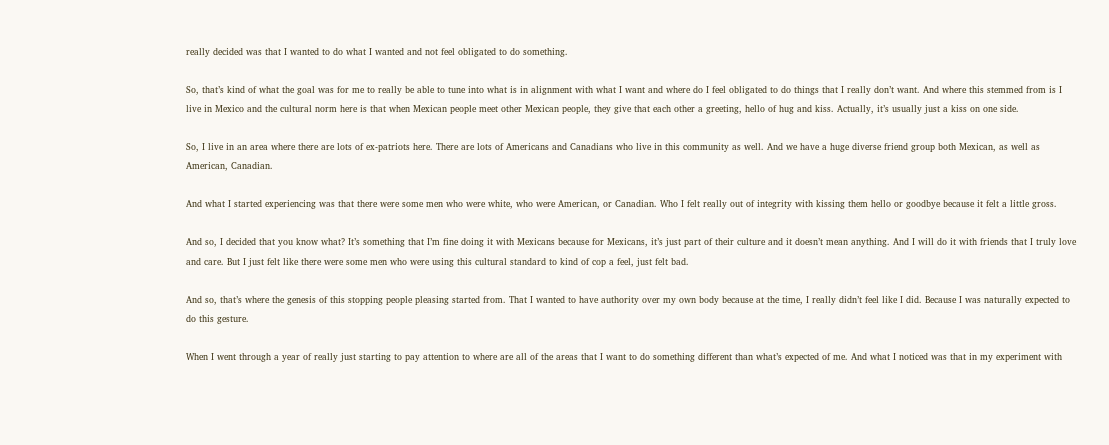really decided was that I wanted to do what I wanted and not feel obligated to do something.

So, that’s kind of what the goal was for me to really be able to tune into what is in alignment with what I want and where do I feel obligated to do things that I really don’t want. And where this stemmed from is I live in Mexico and the cultural norm here is that when Mexican people meet other Mexican people, they give that each other a greeting, hello of hug and kiss. Actually, it’s usually just a kiss on one side.

So, I live in an area where there are lots of ex-patriots here. There are lots of Americans and Canadians who live in this community as well. And we have a huge diverse friend group both Mexican, as well as American, Canadian.

And what I started experiencing was that there were some men who were white, who were American, or Canadian. Who I felt really out of integrity with kissing them hello or goodbye because it felt a little gross.

And so, I decided that you know what? It’s something that I’m fine doing it with Mexicans because for Mexicans, it’s just part of their culture and it doesn’t mean anything. And I will do it with friends that I truly love and care. But I just felt like there were some men who were using this cultural standard to kind of cop a feel, just felt bad.

And so, that’s where the genesis of this stopping people pleasing started from. That I wanted to have authority over my own body because at the time, I really didn’t feel like I did. Because I was naturally expected to do this gesture.

When I went through a year of really just starting to pay attention to where are all of the areas that I want to do something different than what’s expected of me. And what I noticed was that in my experiment with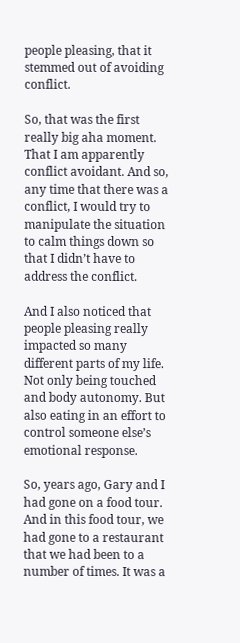people pleasing, that it stemmed out of avoiding conflict.

So, that was the first really big aha moment. That I am apparently conflict avoidant. And so, any time that there was a conflict, I would try to manipulate the situation to calm things down so that I didn’t have to address the conflict.

And I also noticed that people pleasing really impacted so many different parts of my life. Not only being touched and body autonomy. But also eating in an effort to control someone else’s emotional response.

So, years ago, Gary and I had gone on a food tour. And in this food tour, we had gone to a restaurant that we had been to a number of times. It was a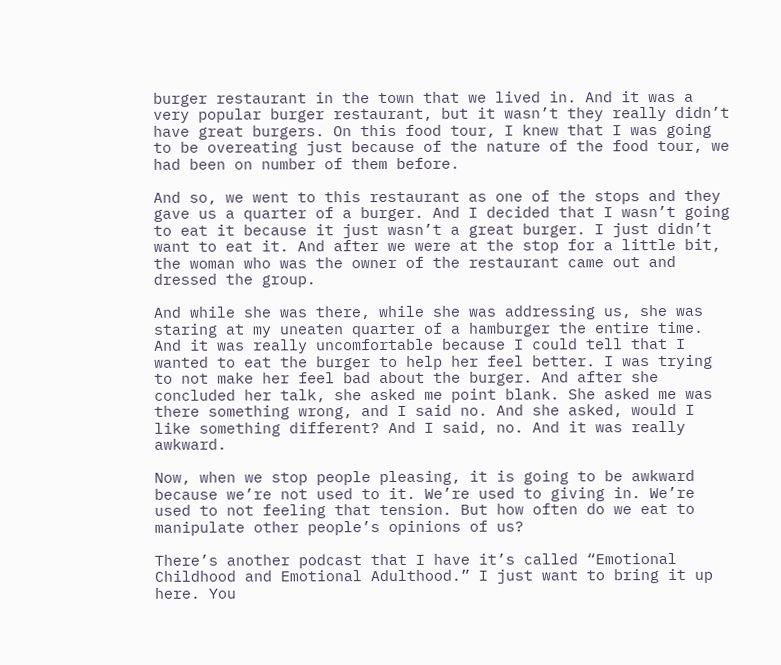burger restaurant in the town that we lived in. And it was a very popular burger restaurant, but it wasn’t they really didn’t have great burgers. On this food tour, I knew that I was going to be overeating just because of the nature of the food tour, we had been on number of them before.

And so, we went to this restaurant as one of the stops and they gave us a quarter of a burger. And I decided that I wasn’t going to eat it because it just wasn’t a great burger. I just didn’t want to eat it. And after we were at the stop for a little bit, the woman who was the owner of the restaurant came out and dressed the group.

And while she was there, while she was addressing us, she was staring at my uneaten quarter of a hamburger the entire time. And it was really uncomfortable because I could tell that I wanted to eat the burger to help her feel better. I was trying to not make her feel bad about the burger. And after she concluded her talk, she asked me point blank. She asked me was there something wrong, and I said no. And she asked, would I like something different? And I said, no. And it was really awkward.

Now, when we stop people pleasing, it is going to be awkward because we’re not used to it. We’re used to giving in. We’re used to not feeling that tension. But how often do we eat to manipulate other people’s opinions of us?

There’s another podcast that I have it’s called “Emotional Childhood and Emotional Adulthood.” I just want to bring it up here. You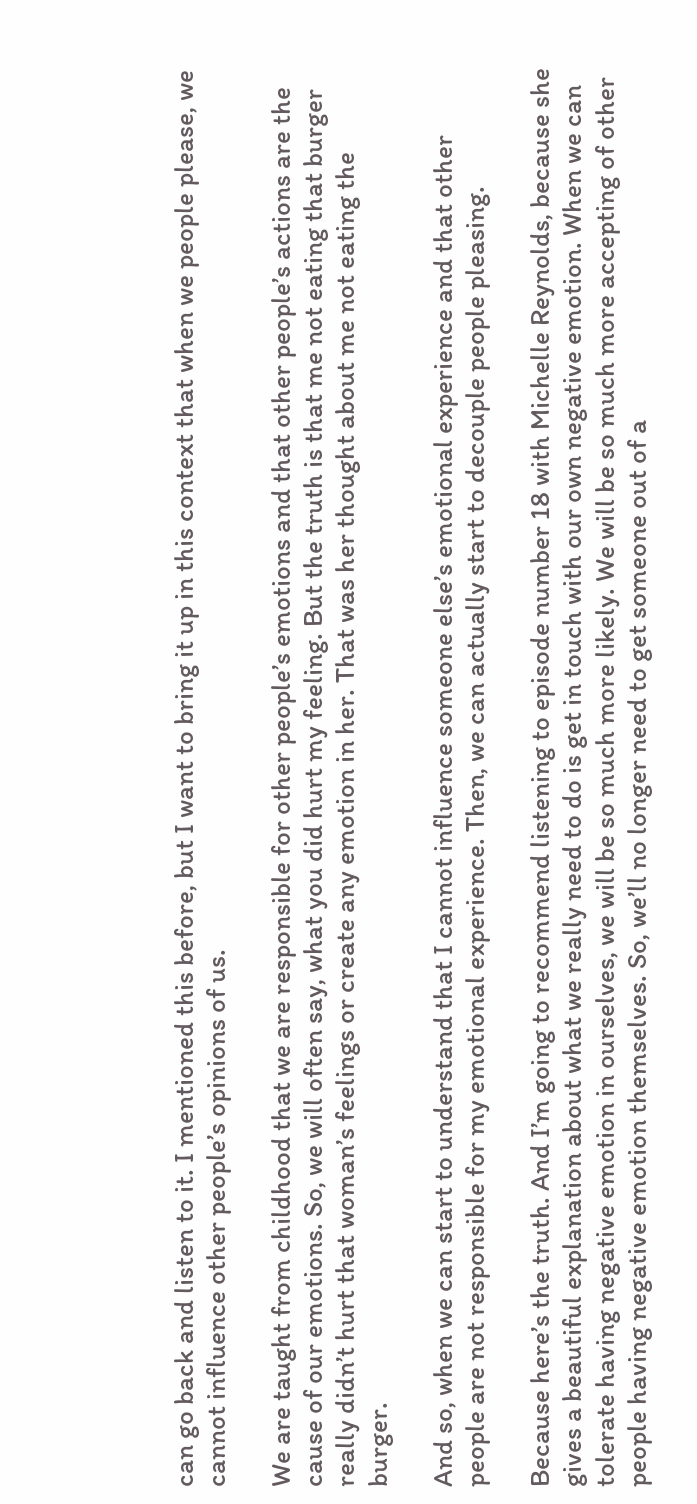can go back and listen to it. I mentioned this before, but I want to bring it up in this context that when we people please, we cannot influence other people’s opinions of us.

We are taught from childhood that we are responsible for other people’s emotions and that other people’s actions are the cause of our emotions. So, we will often say, what you did hurt my feeling. But the truth is that me not eating that burger really didn’t hurt that woman’s feelings or create any emotion in her. That was her thought about me not eating the burger.

And so, when we can start to understand that I cannot influence someone else’s emotional experience and that other people are not responsible for my emotional experience. Then, we can actually start to decouple people pleasing.

Because here’s the truth. And I’m going to recommend listening to episode number 18 with Michelle Reynolds, because she gives a beautiful explanation about what we really need to do is get in touch with our own negative emotion. When we can tolerate having negative emotion in ourselves, we will be so much more likely. We will be so much more accepting of other people having negative emotion themselves. So, we’ll no longer need to get someone out of a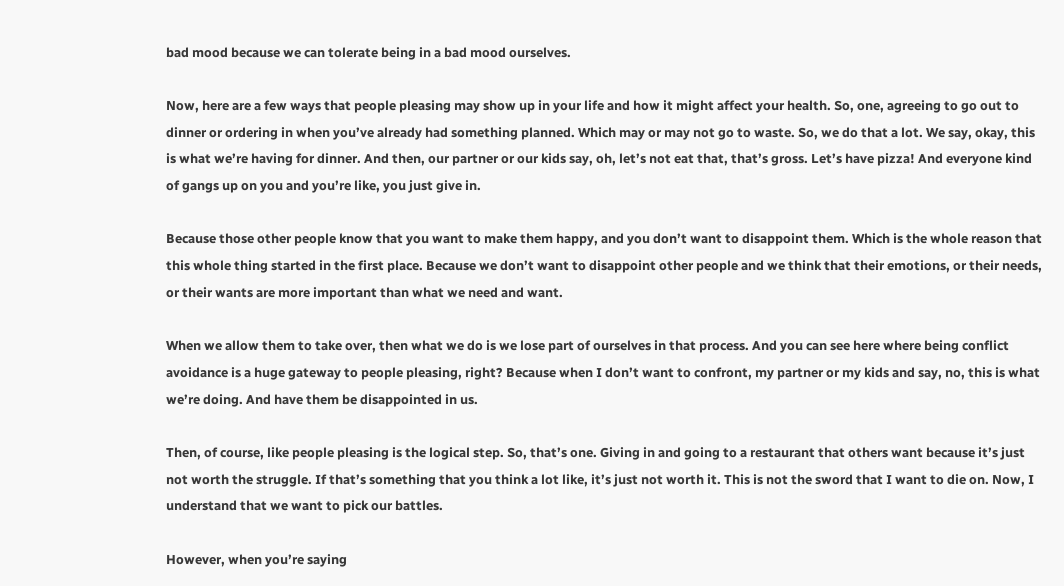bad mood because we can tolerate being in a bad mood ourselves.

Now, here are a few ways that people pleasing may show up in your life and how it might affect your health. So, one, agreeing to go out to dinner or ordering in when you’ve already had something planned. Which may or may not go to waste. So, we do that a lot. We say, okay, this is what we’re having for dinner. And then, our partner or our kids say, oh, let’s not eat that, that’s gross. Let’s have pizza! And everyone kind of gangs up on you and you’re like, you just give in.

Because those other people know that you want to make them happy, and you don’t want to disappoint them. Which is the whole reason that this whole thing started in the first place. Because we don’t want to disappoint other people and we think that their emotions, or their needs, or their wants are more important than what we need and want.

When we allow them to take over, then what we do is we lose part of ourselves in that process. And you can see here where being conflict avoidance is a huge gateway to people pleasing, right? Because when I don’t want to confront, my partner or my kids and say, no, this is what we’re doing. And have them be disappointed in us.

Then, of course, like people pleasing is the logical step. So, that’s one. Giving in and going to a restaurant that others want because it’s just not worth the struggle. If that’s something that you think a lot like, it’s just not worth it. This is not the sword that I want to die on. Now, I understand that we want to pick our battles.

However, when you’re saying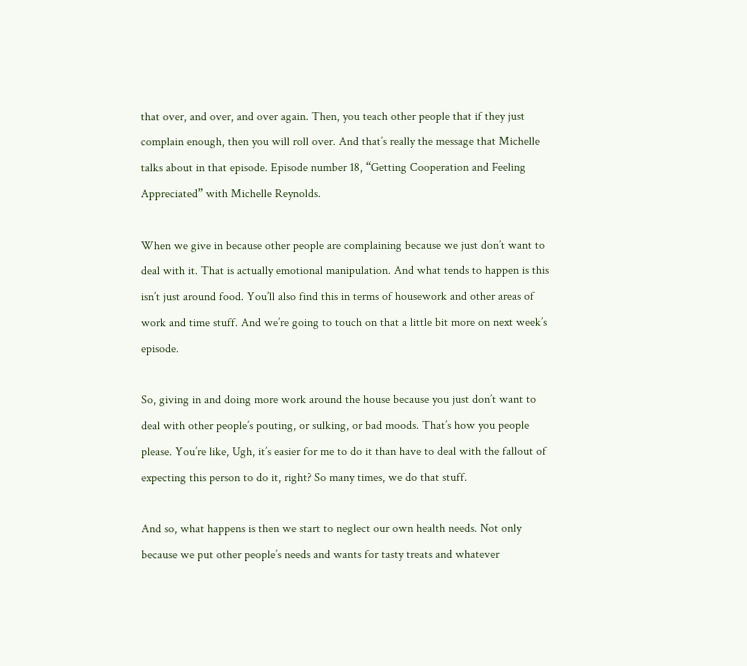that over, and over, and over again. Then, you teach other people that if they just complain enough, then you will roll over. And that’s really the message that Michelle talks about in that episode. Episode number 18, “Getting Cooperation and Feeling Appreciated” with Michelle Reynolds.

When we give in because other people are complaining because we just don’t want to deal with it. That is actually emotional manipulation. And what tends to happen is this isn’t just around food. You’ll also find this in terms of housework and other areas of work and time stuff. And we’re going to touch on that a little bit more on next week’s episode.

So, giving in and doing more work around the house because you just don’t want to deal with other people’s pouting, or sulking, or bad moods. That’s how you people please. You’re like, Ugh, it’s easier for me to do it than have to deal with the fallout of expecting this person to do it, right? So many times, we do that stuff.

And so, what happens is then we start to neglect our own health needs. Not only because we put other people’s needs and wants for tasty treats and whatever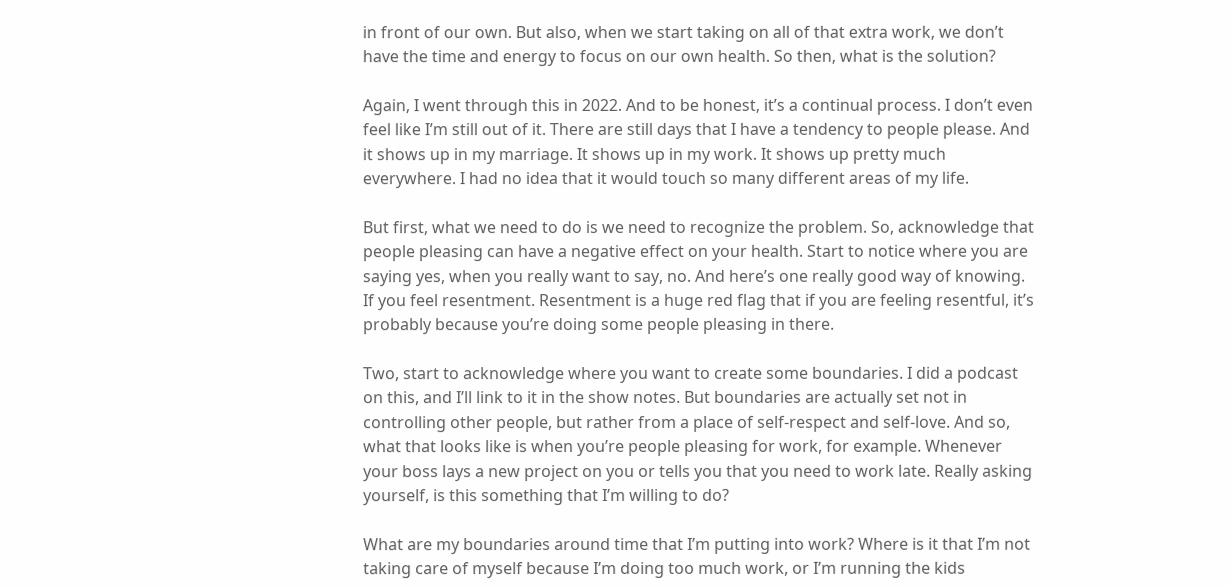in front of our own. But also, when we start taking on all of that extra work, we don’t have the time and energy to focus on our own health. So then, what is the solution?

Again, I went through this in 2022. And to be honest, it’s a continual process. I don’t even feel like I’m still out of it. There are still days that I have a tendency to people please. And it shows up in my marriage. It shows up in my work. It shows up pretty much everywhere. I had no idea that it would touch so many different areas of my life.

But first, what we need to do is we need to recognize the problem. So, acknowledge that people pleasing can have a negative effect on your health. Start to notice where you are saying yes, when you really want to say, no. And here’s one really good way of knowing. If you feel resentment. Resentment is a huge red flag that if you are feeling resentful, it’s probably because you’re doing some people pleasing in there.

Two, start to acknowledge where you want to create some boundaries. I did a podcast on this, and I’ll link to it in the show notes. But boundaries are actually set not in controlling other people, but rather from a place of self-respect and self-love. And so, what that looks like is when you’re people pleasing for work, for example. Whenever your boss lays a new project on you or tells you that you need to work late. Really asking yourself, is this something that I’m willing to do?

What are my boundaries around time that I’m putting into work? Where is it that I’m not taking care of myself because I’m doing too much work, or I’m running the kids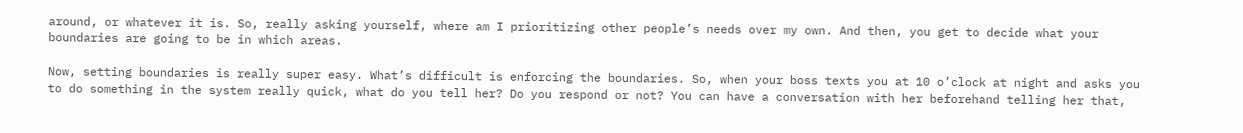around, or whatever it is. So, really asking yourself, where am I prioritizing other people’s needs over my own. And then, you get to decide what your boundaries are going to be in which areas.

Now, setting boundaries is really super easy. What’s difficult is enforcing the boundaries. So, when your boss texts you at 10 o’clock at night and asks you to do something in the system really quick, what do you tell her? Do you respond or not? You can have a conversation with her beforehand telling her that,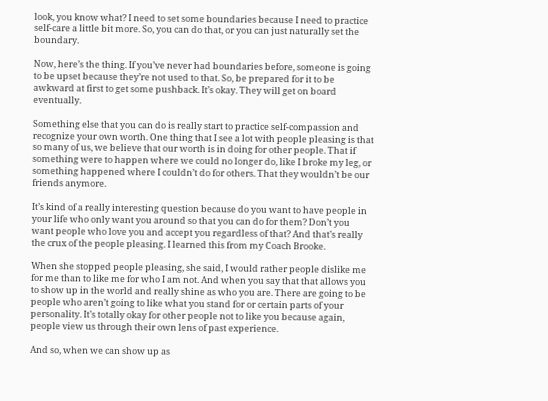look, you know what? I need to set some boundaries because I need to practice self-care a little bit more. So, you can do that, or you can just naturally set the boundary.

Now, here’s the thing. If you’ve never had boundaries before, someone is going to be upset because they’re not used to that. So, be prepared for it to be awkward at first to get some pushback. It’s okay. They will get on board eventually.

Something else that you can do is really start to practice self-compassion and recognize your own worth. One thing that I see a lot with people pleasing is that so many of us, we believe that our worth is in doing for other people. That if something were to happen where we could no longer do, like I broke my leg, or something happened where I couldn’t do for others. That they wouldn’t be our friends anymore.

It’s kind of a really interesting question because do you want to have people in your life who only want you around so that you can do for them? Don’t you want people who love you and accept you regardless of that? And that’s really the crux of the people pleasing. I learned this from my Coach Brooke.

When she stopped people pleasing, she said, I would rather people dislike me for me than to like me for who I am not. And when you say that that allows you to show up in the world and really shine as who you are. There are going to be people who aren’t going to like what you stand for or certain parts of your personality. It’s totally okay for other people not to like you because again, people view us through their own lens of past experience.

And so, when we can show up as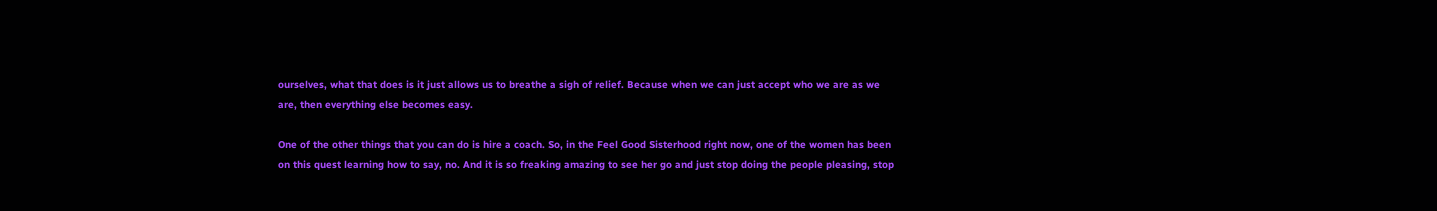ourselves, what that does is it just allows us to breathe a sigh of relief. Because when we can just accept who we are as we are, then everything else becomes easy.

One of the other things that you can do is hire a coach. So, in the Feel Good Sisterhood right now, one of the women has been on this quest learning how to say, no. And it is so freaking amazing to see her go and just stop doing the people pleasing, stop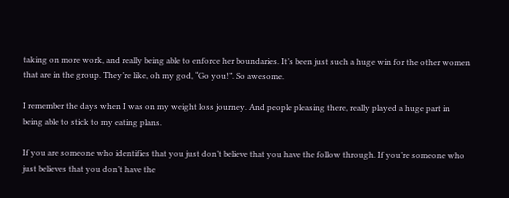taking on more work, and really being able to enforce her boundaries. It’s been just such a huge win for the other women that are in the group. They’re like, oh my god, “Go you!”. So awesome.

I remember the days when I was on my weight loss journey. And people pleasing there, really played a huge part in being able to stick to my eating plans.

If you are someone who identifies that you just don’t believe that you have the follow through. If you’re someone who just believes that you don’t have the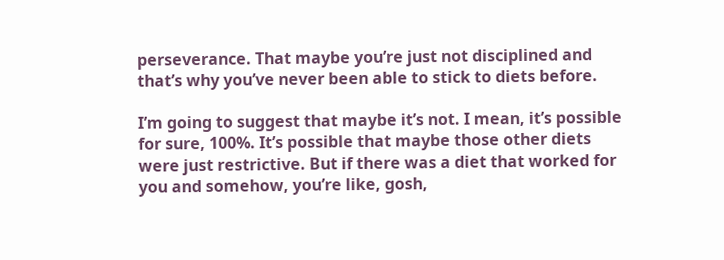perseverance. That maybe you’re just not disciplined and that’s why you’ve never been able to stick to diets before.

I’m going to suggest that maybe it’s not. I mean, it’s possible for sure, 100%. It’s possible that maybe those other diets were just restrictive. But if there was a diet that worked for you and somehow, you’re like, gosh,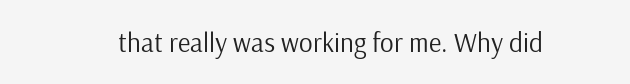that really was working for me. Why did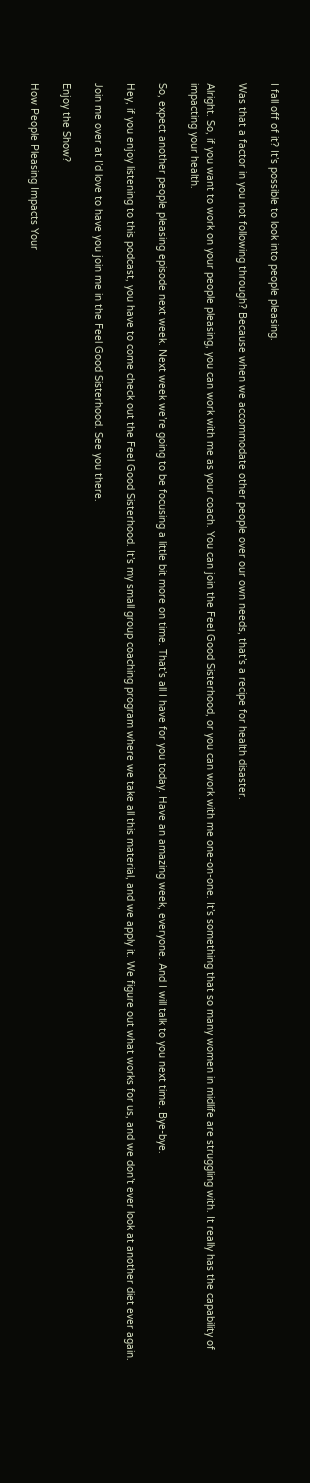I fall off of it? It’s possible to look into people pleasing.

Was that a factor in you not following through? Because when we accommodate other people over our own needs, that’s a recipe for health disaster.

Alright. So, if you want to work on your people pleasing, you can work with me as your coach. You can join the Feel Good Sisterhood, or you can work with me one-on-one. It’s something that so many women in midlife are struggling with. It really has the capability of impacting your health.

So, expect another people pleasing episode next week. Next week we’re going to be focusing a little bit more on time. That’s all I have for you today. Have an amazing week, everyone. And I will talk to you next time. Bye-bye.

Hey, if you enjoy listening to this podcast, you have to come check out the Feel Good Sisterhood. It’s my small group coaching program where we take all this material, and we apply it. We figure out what works for us, and we don’t ever look at another diet ever again.

Join me over at I’d love to have you join me in the Feel Good Sisterhood. See you there.

Enjoy the Show?

How People Pleasing Impacts Your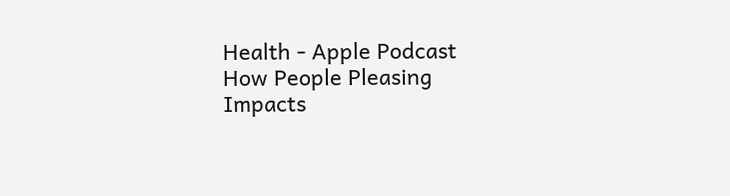Health - Apple Podcast
How People Pleasing Impacts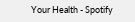Your Health - Spotify